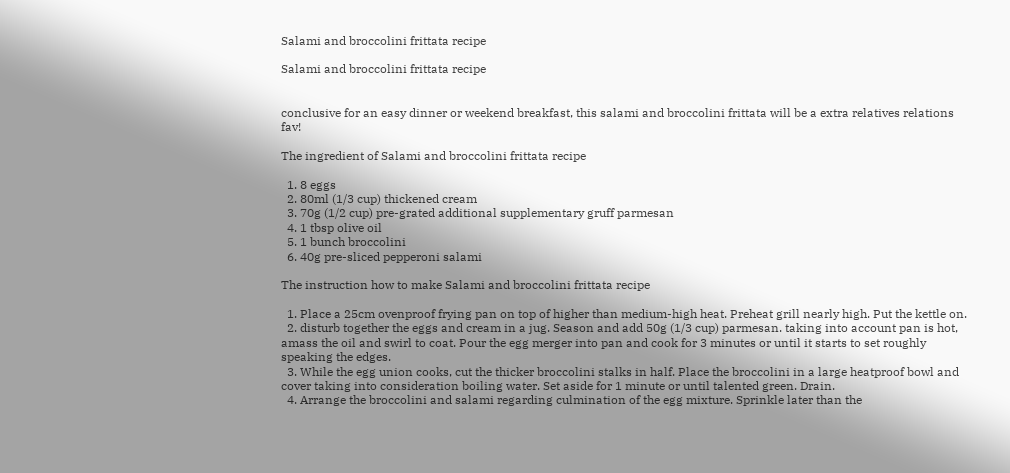Salami and broccolini frittata recipe

Salami and broccolini frittata recipe


conclusive for an easy dinner or weekend breakfast, this salami and broccolini frittata will be a extra relatives relations fav!

The ingredient of Salami and broccolini frittata recipe

  1. 8 eggs
  2. 80ml (1/3 cup) thickened cream
  3. 70g (1/2 cup) pre-grated additional supplementary gruff parmesan
  4. 1 tbsp olive oil
  5. 1 bunch broccolini
  6. 40g pre-sliced pepperoni salami

The instruction how to make Salami and broccolini frittata recipe

  1. Place a 25cm ovenproof frying pan on top of higher than medium-high heat. Preheat grill nearly high. Put the kettle on.
  2. disturb together the eggs and cream in a jug. Season and add 50g (1/3 cup) parmesan. taking into account pan is hot, amass the oil and swirl to coat. Pour the egg merger into pan and cook for 3 minutes or until it starts to set roughly speaking the edges.
  3. While the egg union cooks, cut the thicker broccolini stalks in half. Place the broccolini in a large heatproof bowl and cover taking into consideration boiling water. Set aside for 1 minute or until talented green. Drain.
  4. Arrange the broccolini and salami regarding culmination of the egg mixture. Sprinkle later than the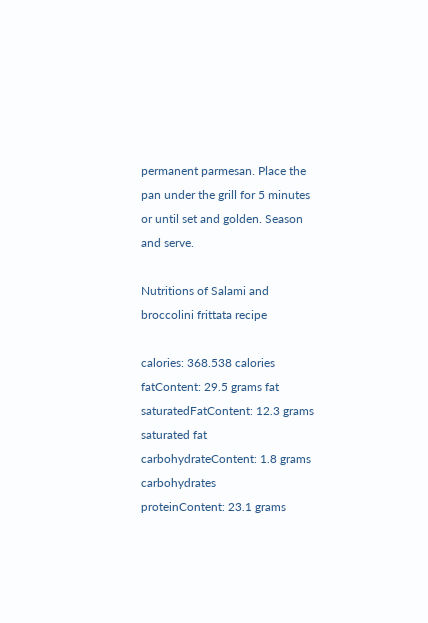permanent parmesan. Place the pan under the grill for 5 minutes or until set and golden. Season and serve.

Nutritions of Salami and broccolini frittata recipe

calories: 368.538 calories
fatContent: 29.5 grams fat
saturatedFatContent: 12.3 grams saturated fat
carbohydrateContent: 1.8 grams carbohydrates
proteinContent: 23.1 grams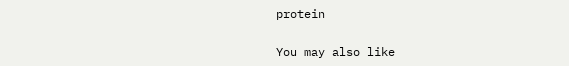protein

You may also like